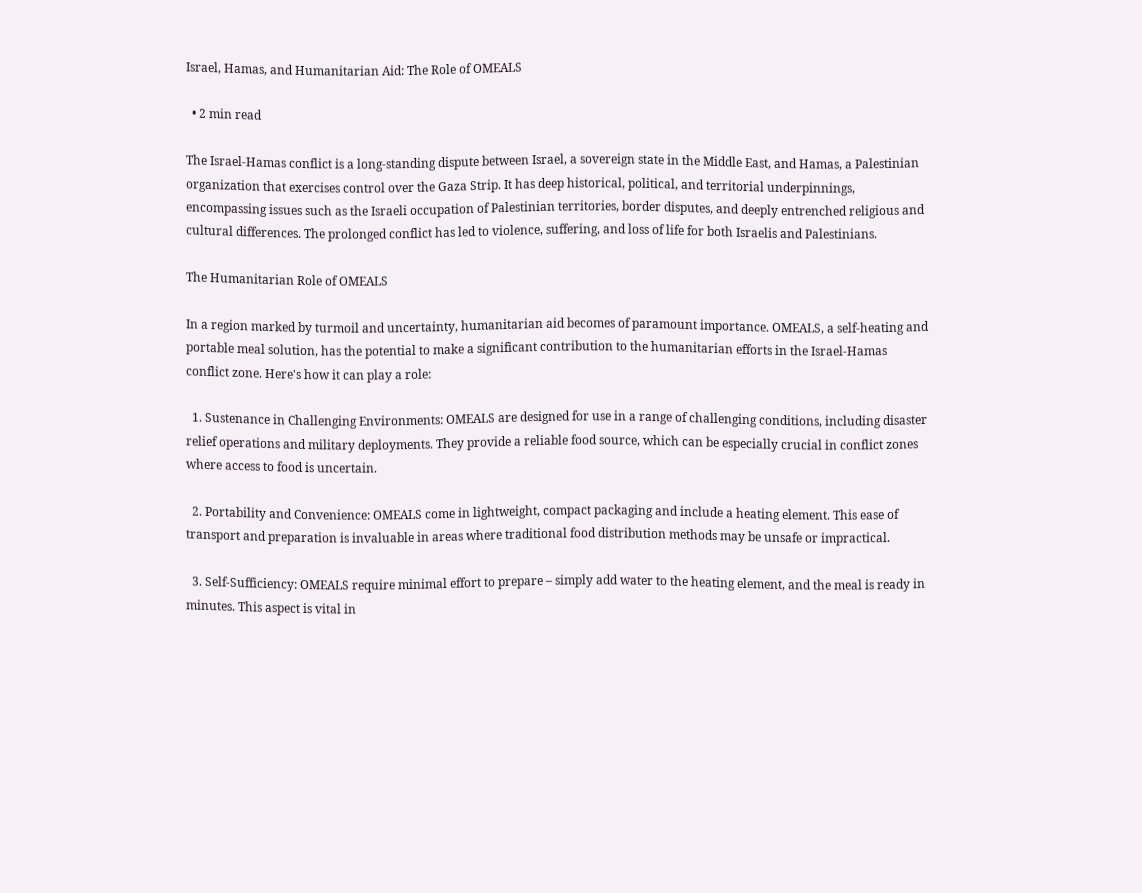Israel, Hamas, and Humanitarian Aid: The Role of OMEALS

  • 2 min read

The Israel-Hamas conflict is a long-standing dispute between Israel, a sovereign state in the Middle East, and Hamas, a Palestinian organization that exercises control over the Gaza Strip. It has deep historical, political, and territorial underpinnings, encompassing issues such as the Israeli occupation of Palestinian territories, border disputes, and deeply entrenched religious and cultural differences. The prolonged conflict has led to violence, suffering, and loss of life for both Israelis and Palestinians.

The Humanitarian Role of OMEALS

In a region marked by turmoil and uncertainty, humanitarian aid becomes of paramount importance. OMEALS, a self-heating and portable meal solution, has the potential to make a significant contribution to the humanitarian efforts in the Israel-Hamas conflict zone. Here's how it can play a role:

  1. Sustenance in Challenging Environments: OMEALS are designed for use in a range of challenging conditions, including disaster relief operations and military deployments. They provide a reliable food source, which can be especially crucial in conflict zones where access to food is uncertain.

  2. Portability and Convenience: OMEALS come in lightweight, compact packaging and include a heating element. This ease of transport and preparation is invaluable in areas where traditional food distribution methods may be unsafe or impractical.

  3. Self-Sufficiency: OMEALS require minimal effort to prepare – simply add water to the heating element, and the meal is ready in minutes. This aspect is vital in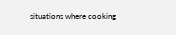situations where cooking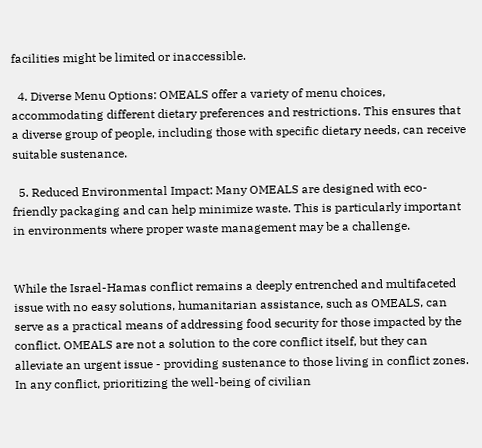facilities might be limited or inaccessible.

  4. Diverse Menu Options: OMEALS offer a variety of menu choices, accommodating different dietary preferences and restrictions. This ensures that a diverse group of people, including those with specific dietary needs, can receive suitable sustenance.

  5. Reduced Environmental Impact: Many OMEALS are designed with eco-friendly packaging and can help minimize waste. This is particularly important in environments where proper waste management may be a challenge.


While the Israel-Hamas conflict remains a deeply entrenched and multifaceted issue with no easy solutions, humanitarian assistance, such as OMEALS, can serve as a practical means of addressing food security for those impacted by the conflict. OMEALS are not a solution to the core conflict itself, but they can alleviate an urgent issue - providing sustenance to those living in conflict zones. In any conflict, prioritizing the well-being of civilian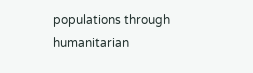populations through humanitarian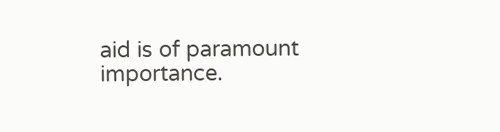aid is of paramount importance.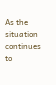As the situation continues to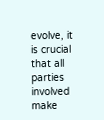evolve, it is crucial that all parties involved make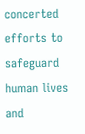concerted efforts to safeguard human lives and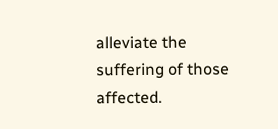alleviate the suffering of those affected.